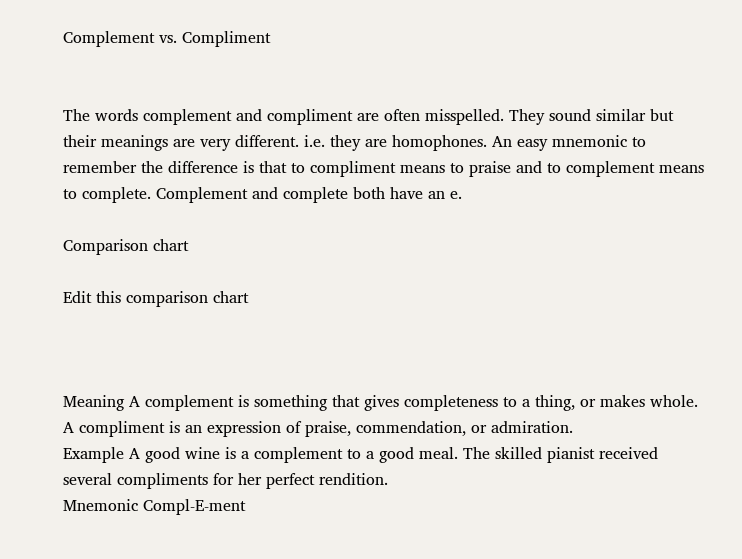Complement vs. Compliment


The words complement and compliment are often misspelled. They sound similar but their meanings are very different. i.e. they are homophones. An easy mnemonic to remember the difference is that to compliment means to praise and to complement means to complete. Complement and complete both have an e.

Comparison chart

Edit this comparison chart



Meaning A complement is something that gives completeness to a thing, or makes whole. A compliment is an expression of praise, commendation, or admiration.
Example A good wine is a complement to a good meal. The skilled pianist received several compliments for her perfect rendition.
Mnemonic Compl-E-ment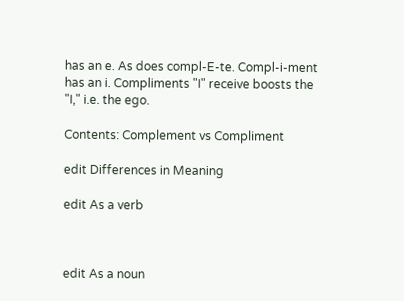has an e. As does compl-E-te. Compl-i-ment has an i. Compliments "I" receive boosts the "I," i.e. the ego.

Contents: Complement vs Compliment

edit Differences in Meaning

edit As a verb



edit As a noun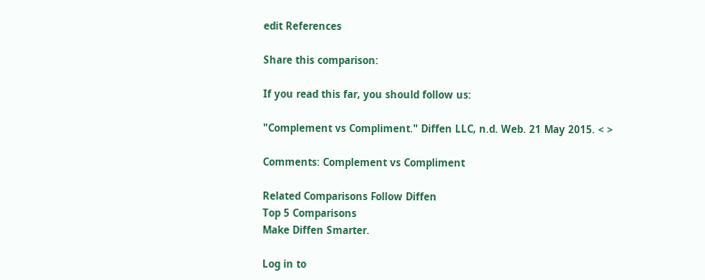edit References

Share this comparison:

If you read this far, you should follow us:

"Complement vs Compliment." Diffen LLC, n.d. Web. 21 May 2015. < >

Comments: Complement vs Compliment

Related Comparisons Follow Diffen
Top 5 Comparisons
Make Diffen Smarter.

Log in to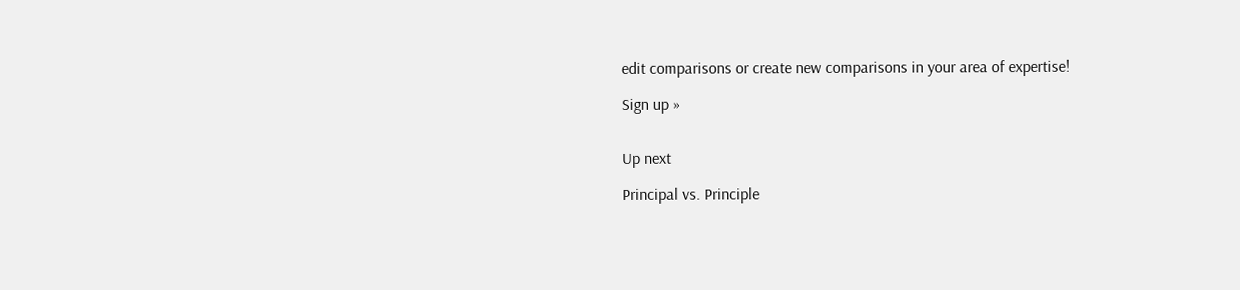edit comparisons or create new comparisons in your area of expertise!

Sign up »


Up next

Principal vs. Principle